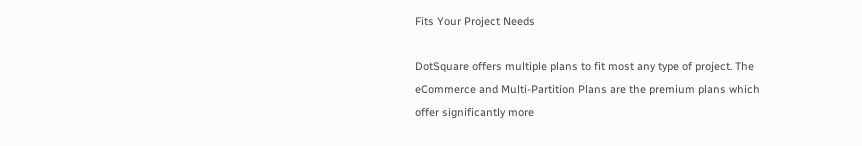Fits Your Project Needs

DotSquare offers multiple plans to fit most any type of project. The eCommerce and Multi-Partition Plans are the premium plans which offer significantly more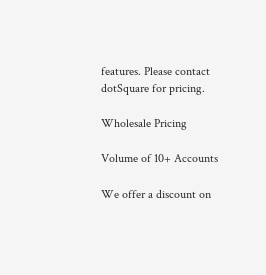features. Please contact dotSquare for pricing.

Wholesale Pricing

Volume of 10+ Accounts

We offer a discount on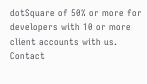dotSquare of 50% or more for developers with 10 or more client accounts with us. Contact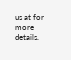us at for more details.